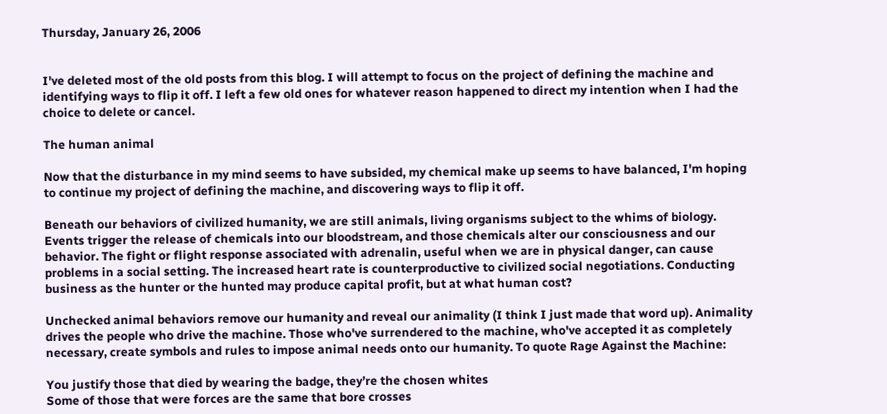Thursday, January 26, 2006


I've deleted most of the old posts from this blog. I will attempt to focus on the project of defining the machine and identifying ways to flip it off. I left a few old ones for whatever reason happened to direct my intention when I had the choice to delete or cancel.

The human animal

Now that the disturbance in my mind seems to have subsided, my chemical make up seems to have balanced, I'm hoping to continue my project of defining the machine, and discovering ways to flip it off.

Beneath our behaviors of civilized humanity, we are still animals, living organisms subject to the whims of biology. Events trigger the release of chemicals into our bloodstream, and those chemicals alter our consciousness and our behavior. The fight or flight response associated with adrenalin, useful when we are in physical danger, can cause problems in a social setting. The increased heart rate is counterproductive to civilized social negotiations. Conducting business as the hunter or the hunted may produce capital profit, but at what human cost?

Unchecked animal behaviors remove our humanity and reveal our animality (I think I just made that word up). Animality drives the people who drive the machine. Those who've surrendered to the machine, who've accepted it as completely necessary, create symbols and rules to impose animal needs onto our humanity. To quote Rage Against the Machine:

You justify those that died by wearing the badge, they’re the chosen whites
Some of those that were forces are the same that bore crosses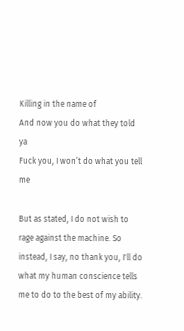Killing in the name of
And now you do what they told ya
Fuck you, I won’t do what you tell me

But as stated, I do not wish to rage against the machine. So instead, I say, no thank you, I'll do what my human conscience tells me to do to the best of my ability.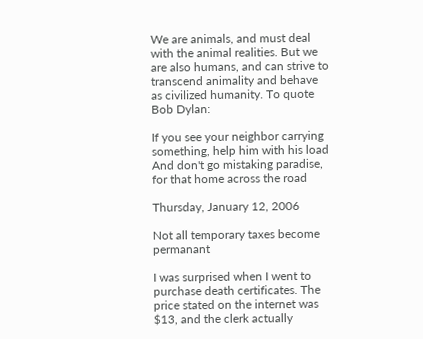We are animals, and must deal with the animal realities. But we are also humans, and can strive to transcend animality and behave as civilized humanity. To quote Bob Dylan:

If you see your neighbor carrying something, help him with his load
And don't go mistaking paradise, for that home across the road

Thursday, January 12, 2006

Not all temporary taxes become permanant

I was surprised when I went to purchase death certificates. The price stated on the internet was $13, and the clerk actually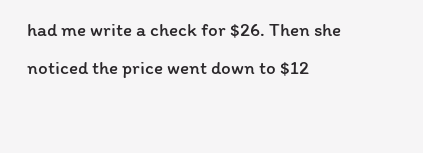had me write a check for $26. Then she noticed the price went down to $12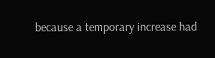because a temporary increase had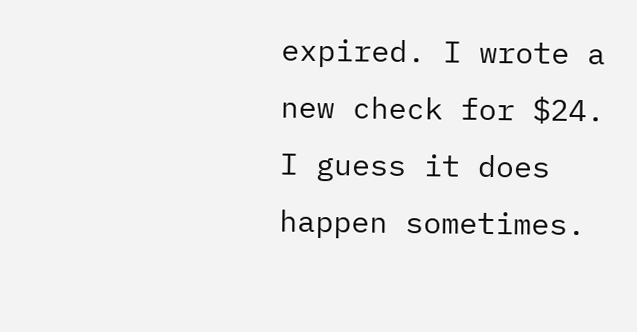expired. I wrote a new check for $24. I guess it does happen sometimes.